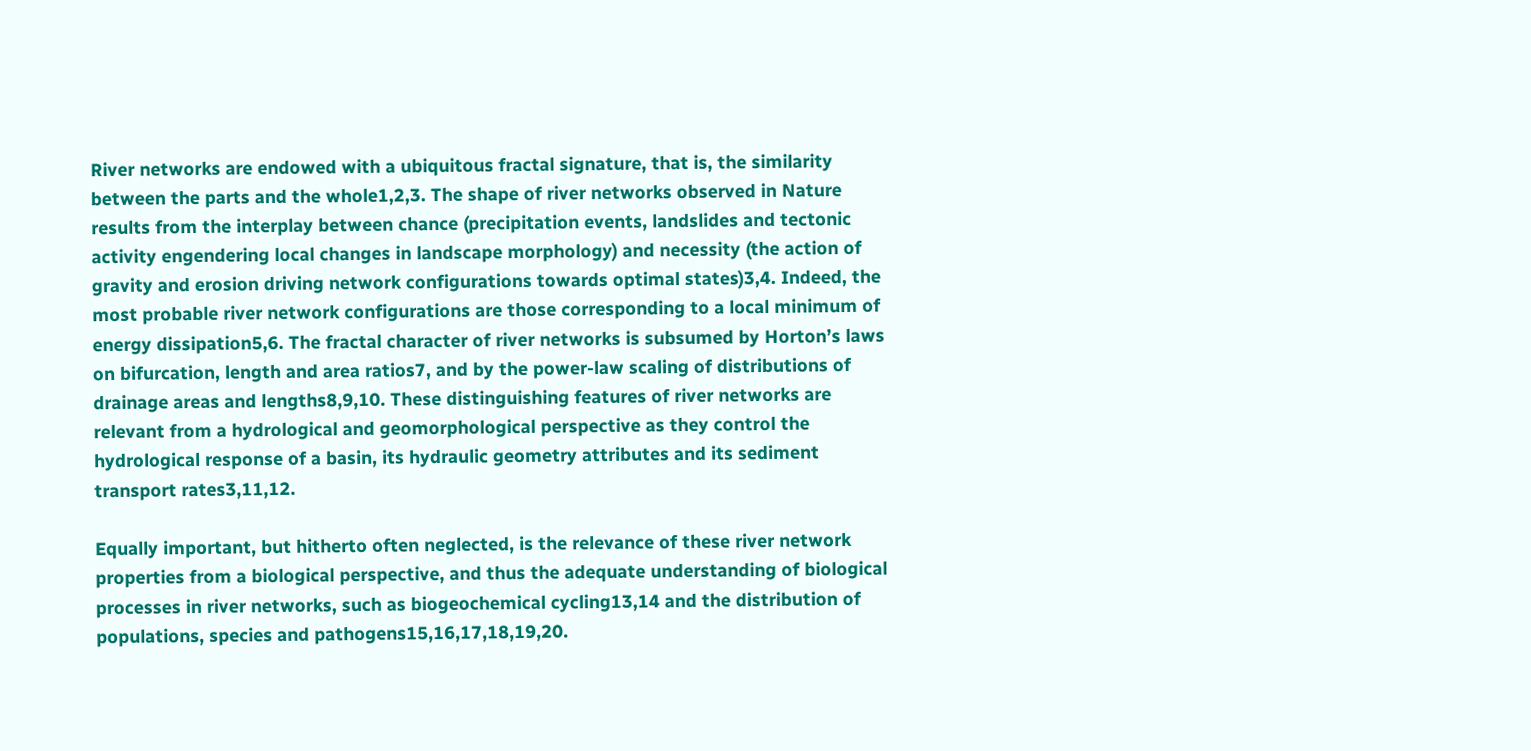River networks are endowed with a ubiquitous fractal signature, that is, the similarity between the parts and the whole1,2,3. The shape of river networks observed in Nature results from the interplay between chance (precipitation events, landslides and tectonic activity engendering local changes in landscape morphology) and necessity (the action of gravity and erosion driving network configurations towards optimal states)3,4. Indeed, the most probable river network configurations are those corresponding to a local minimum of energy dissipation5,6. The fractal character of river networks is subsumed by Horton’s laws on bifurcation, length and area ratios7, and by the power-law scaling of distributions of drainage areas and lengths8,9,10. These distinguishing features of river networks are relevant from a hydrological and geomorphological perspective as they control the hydrological response of a basin, its hydraulic geometry attributes and its sediment transport rates3,11,12.

Equally important, but hitherto often neglected, is the relevance of these river network properties from a biological perspective, and thus the adequate understanding of biological processes in river networks, such as biogeochemical cycling13,14 and the distribution of populations, species and pathogens15,16,17,18,19,20.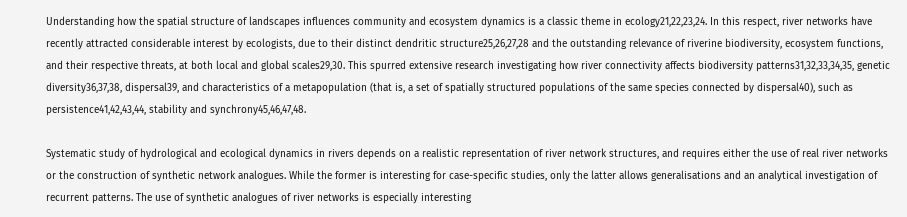Understanding how the spatial structure of landscapes influences community and ecosystem dynamics is a classic theme in ecology21,22,23,24. In this respect, river networks have recently attracted considerable interest by ecologists, due to their distinct dendritic structure25,26,27,28 and the outstanding relevance of riverine biodiversity, ecosystem functions, and their respective threats, at both local and global scales29,30. This spurred extensive research investigating how river connectivity affects biodiversity patterns31,32,33,34,35, genetic diversity36,37,38, dispersal39, and characteristics of a metapopulation (that is, a set of spatially structured populations of the same species connected by dispersal40), such as persistence41,42,43,44, stability and synchrony45,46,47,48.

Systematic study of hydrological and ecological dynamics in rivers depends on a realistic representation of river network structures, and requires either the use of real river networks or the construction of synthetic network analogues. While the former is interesting for case-specific studies, only the latter allows generalisations and an analytical investigation of recurrent patterns. The use of synthetic analogues of river networks is especially interesting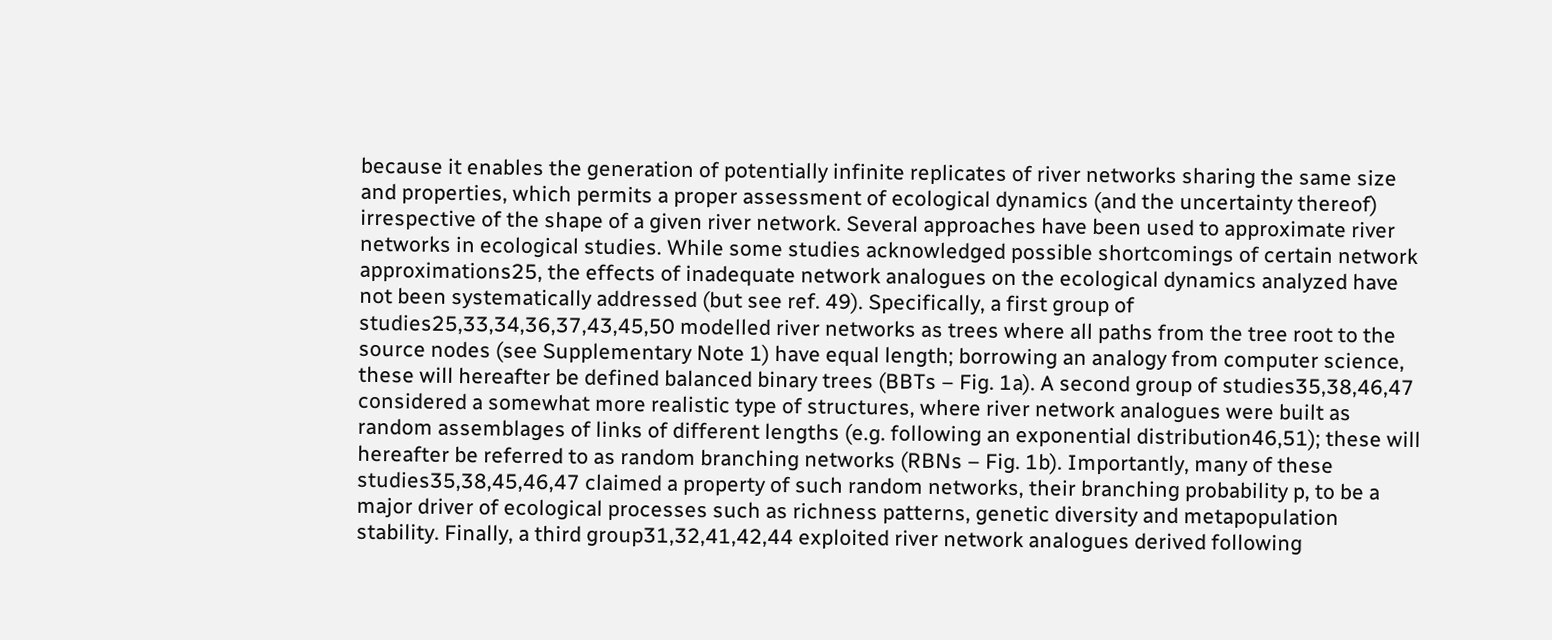because it enables the generation of potentially infinite replicates of river networks sharing the same size and properties, which permits a proper assessment of ecological dynamics (and the uncertainty thereof) irrespective of the shape of a given river network. Several approaches have been used to approximate river networks in ecological studies. While some studies acknowledged possible shortcomings of certain network approximations25, the effects of inadequate network analogues on the ecological dynamics analyzed have not been systematically addressed (but see ref. 49). Specifically, a first group of studies25,33,34,36,37,43,45,50 modelled river networks as trees where all paths from the tree root to the source nodes (see Supplementary Note 1) have equal length; borrowing an analogy from computer science, these will hereafter be defined balanced binary trees (BBTs – Fig. 1a). A second group of studies35,38,46,47 considered a somewhat more realistic type of structures, where river network analogues were built as random assemblages of links of different lengths (e.g. following an exponential distribution46,51); these will hereafter be referred to as random branching networks (RBNs – Fig. 1b). Importantly, many of these studies35,38,45,46,47 claimed a property of such random networks, their branching probability p, to be a major driver of ecological processes such as richness patterns, genetic diversity and metapopulation stability. Finally, a third group31,32,41,42,44 exploited river network analogues derived following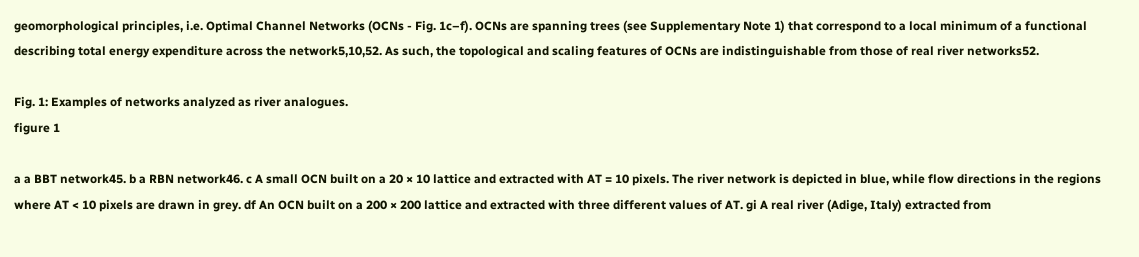geomorphological principles, i.e. Optimal Channel Networks (OCNs - Fig. 1c–f). OCNs are spanning trees (see Supplementary Note 1) that correspond to a local minimum of a functional describing total energy expenditure across the network5,10,52. As such, the topological and scaling features of OCNs are indistinguishable from those of real river networks52.

Fig. 1: Examples of networks analyzed as river analogues.
figure 1

a a BBT network45. b a RBN network46. c A small OCN built on a 20 × 10 lattice and extracted with AT = 10 pixels. The river network is depicted in blue, while flow directions in the regions where AT < 10 pixels are drawn in grey. df An OCN built on a 200 × 200 lattice and extracted with three different values of AT. gi A real river (Adige, Italy) extracted from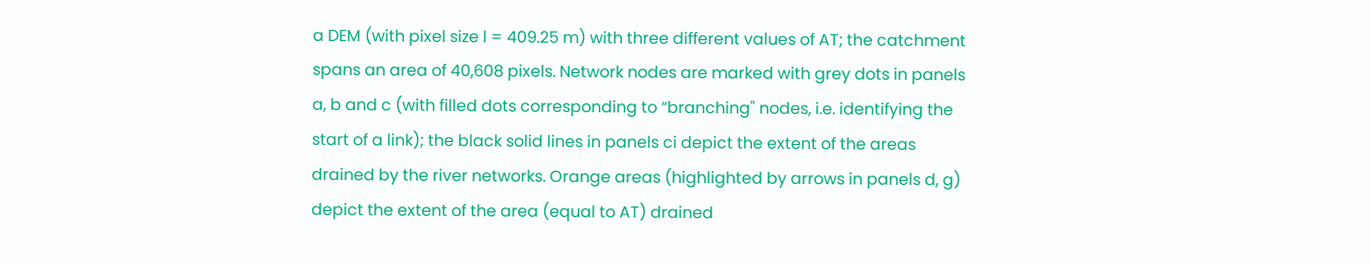a DEM (with pixel size l = 409.25 m) with three different values of AT; the catchment spans an area of 40,608 pixels. Network nodes are marked with grey dots in panels a, b and c (with filled dots corresponding to “branching" nodes, i.e. identifying the start of a link); the black solid lines in panels ci depict the extent of the areas drained by the river networks. Orange areas (highlighted by arrows in panels d, g) depict the extent of the area (equal to AT) drained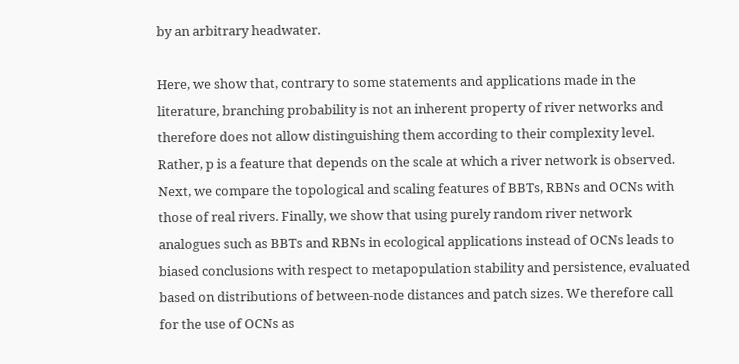by an arbitrary headwater.

Here, we show that, contrary to some statements and applications made in the literature, branching probability is not an inherent property of river networks and therefore does not allow distinguishing them according to their complexity level. Rather, p is a feature that depends on the scale at which a river network is observed. Next, we compare the topological and scaling features of BBTs, RBNs and OCNs with those of real rivers. Finally, we show that using purely random river network analogues such as BBTs and RBNs in ecological applications instead of OCNs leads to biased conclusions with respect to metapopulation stability and persistence, evaluated based on distributions of between-node distances and patch sizes. We therefore call for the use of OCNs as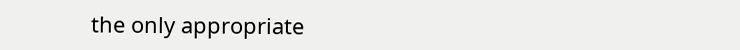the only appropriate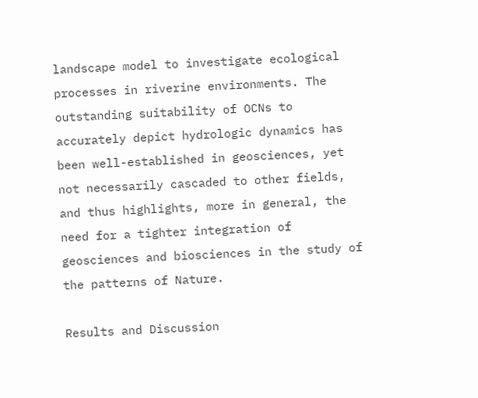landscape model to investigate ecological processes in riverine environments. The outstanding suitability of OCNs to accurately depict hydrologic dynamics has been well-established in geosciences, yet not necessarily cascaded to other fields, and thus highlights, more in general, the need for a tighter integration of geosciences and biosciences in the study of the patterns of Nature.

Results and Discussion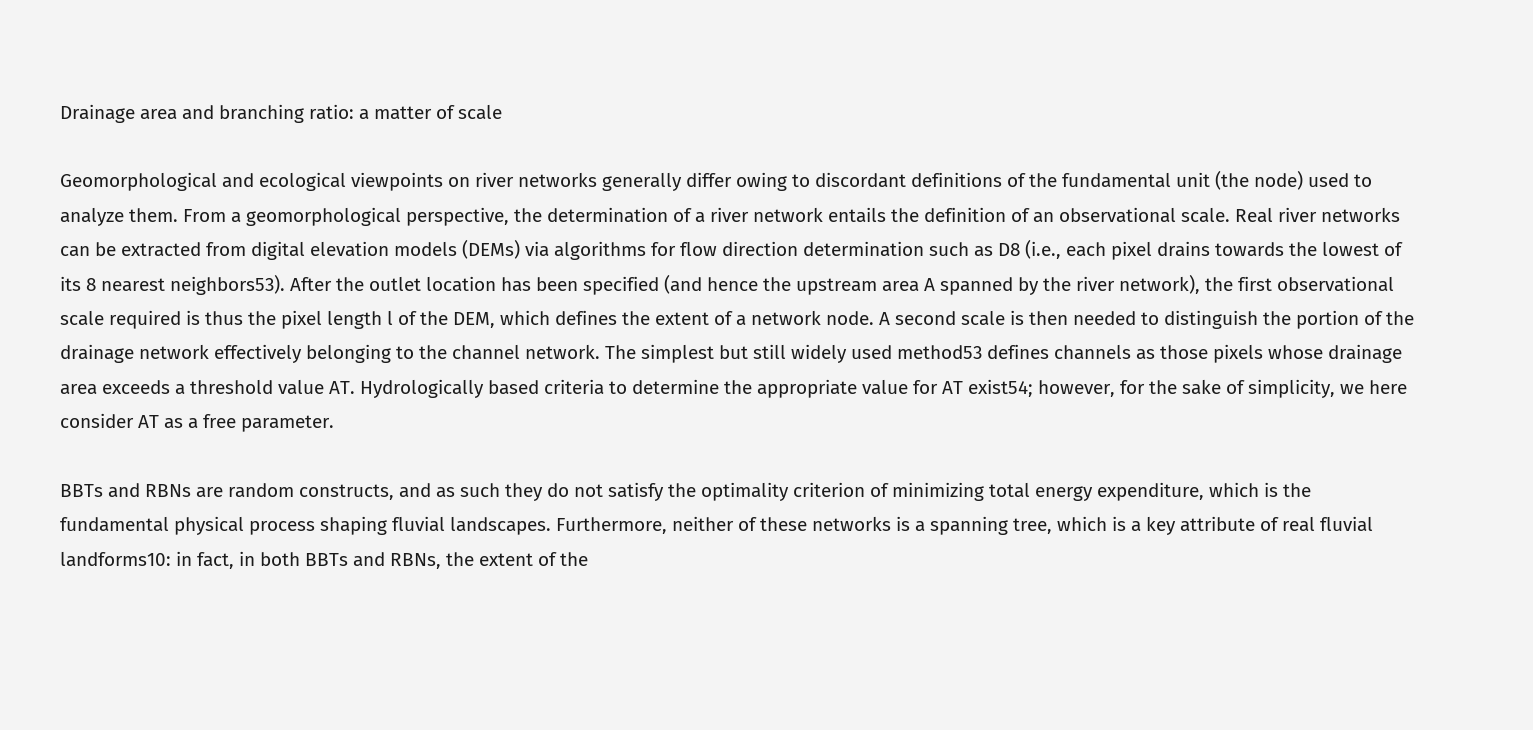Drainage area and branching ratio: a matter of scale

Geomorphological and ecological viewpoints on river networks generally differ owing to discordant definitions of the fundamental unit (the node) used to analyze them. From a geomorphological perspective, the determination of a river network entails the definition of an observational scale. Real river networks can be extracted from digital elevation models (DEMs) via algorithms for flow direction determination such as D8 (i.e., each pixel drains towards the lowest of its 8 nearest neighbors53). After the outlet location has been specified (and hence the upstream area A spanned by the river network), the first observational scale required is thus the pixel length l of the DEM, which defines the extent of a network node. A second scale is then needed to distinguish the portion of the drainage network effectively belonging to the channel network. The simplest but still widely used method53 defines channels as those pixels whose drainage area exceeds a threshold value AT. Hydrologically based criteria to determine the appropriate value for AT exist54; however, for the sake of simplicity, we here consider AT as a free parameter.

BBTs and RBNs are random constructs, and as such they do not satisfy the optimality criterion of minimizing total energy expenditure, which is the fundamental physical process shaping fluvial landscapes. Furthermore, neither of these networks is a spanning tree, which is a key attribute of real fluvial landforms10: in fact, in both BBTs and RBNs, the extent of the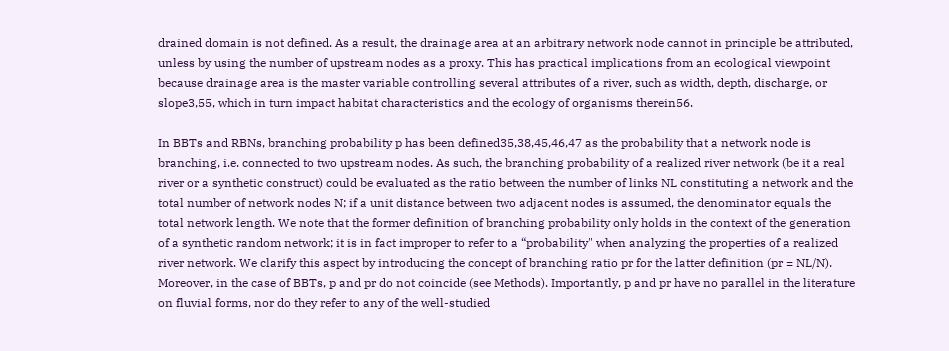drained domain is not defined. As a result, the drainage area at an arbitrary network node cannot in principle be attributed, unless by using the number of upstream nodes as a proxy. This has practical implications from an ecological viewpoint because drainage area is the master variable controlling several attributes of a river, such as width, depth, discharge, or slope3,55, which in turn impact habitat characteristics and the ecology of organisms therein56.

In BBTs and RBNs, branching probability p has been defined35,38,45,46,47 as the probability that a network node is branching, i.e. connected to two upstream nodes. As such, the branching probability of a realized river network (be it a real river or a synthetic construct) could be evaluated as the ratio between the number of links NL constituting a network and the total number of network nodes N; if a unit distance between two adjacent nodes is assumed, the denominator equals the total network length. We note that the former definition of branching probability only holds in the context of the generation of a synthetic random network; it is in fact improper to refer to a “probability" when analyzing the properties of a realized river network. We clarify this aspect by introducing the concept of branching ratio pr for the latter definition (pr = NL/N). Moreover, in the case of BBTs, p and pr do not coincide (see Methods). Importantly, p and pr have no parallel in the literature on fluvial forms, nor do they refer to any of the well-studied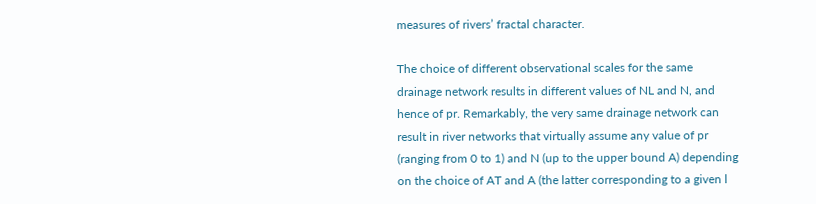measures of rivers’ fractal character.

The choice of different observational scales for the same drainage network results in different values of NL and N, and hence of pr. Remarkably, the very same drainage network can result in river networks that virtually assume any value of pr (ranging from 0 to 1) and N (up to the upper bound A) depending on the choice of AT and A (the latter corresponding to a given l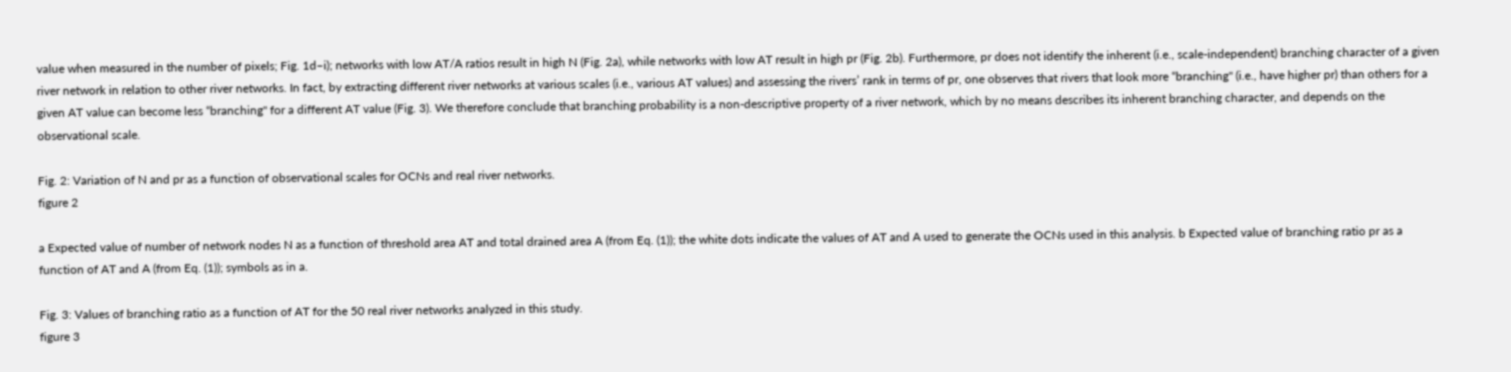value when measured in the number of pixels; Fig. 1d–i); networks with low AT/A ratios result in high N (Fig. 2a), while networks with low AT result in high pr (Fig. 2b). Furthermore, pr does not identify the inherent (i.e., scale-independent) branching character of a given river network in relation to other river networks. In fact, by extracting different river networks at various scales (i.e., various AT values) and assessing the rivers’ rank in terms of pr, one observes that rivers that look more “branching" (i.e., have higher pr) than others for a given AT value can become less “branching" for a different AT value (Fig. 3). We therefore conclude that branching probability is a non-descriptive property of a river network, which by no means describes its inherent branching character, and depends on the observational scale.

Fig. 2: Variation of N and pr as a function of observational scales for OCNs and real river networks.
figure 2

a Expected value of number of network nodes N as a function of threshold area AT and total drained area A (from Eq. (1)); the white dots indicate the values of AT and A used to generate the OCNs used in this analysis. b Expected value of branching ratio pr as a function of AT and A (from Eq. (1)); symbols as in a.

Fig. 3: Values of branching ratio as a function of AT for the 50 real river networks analyzed in this study.
figure 3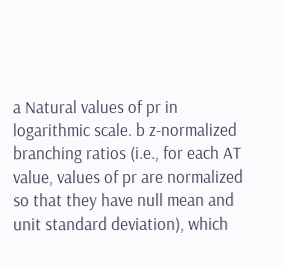a Natural values of pr in logarithmic scale. b z-normalized branching ratios (i.e., for each AT value, values of pr are normalized so that they have null mean and unit standard deviation), which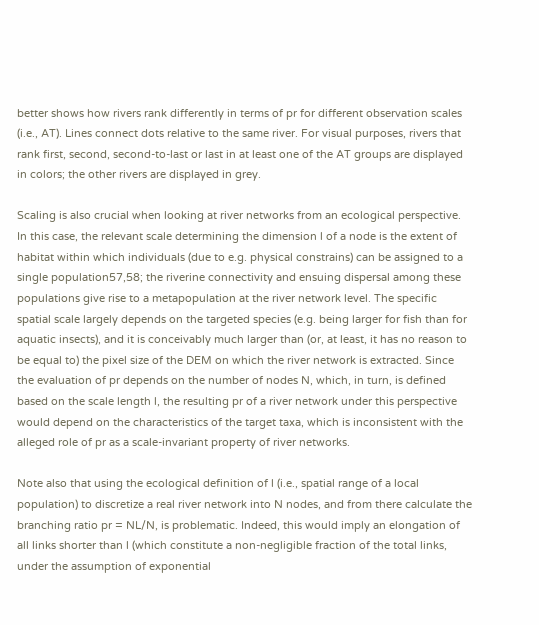better shows how rivers rank differently in terms of pr for different observation scales (i.e., AT). Lines connect dots relative to the same river. For visual purposes, rivers that rank first, second, second-to-last or last in at least one of the AT groups are displayed in colors; the other rivers are displayed in grey.

Scaling is also crucial when looking at river networks from an ecological perspective. In this case, the relevant scale determining the dimension l of a node is the extent of habitat within which individuals (due to e.g. physical constrains) can be assigned to a single population57,58; the riverine connectivity and ensuing dispersal among these populations give rise to a metapopulation at the river network level. The specific spatial scale largely depends on the targeted species (e.g. being larger for fish than for aquatic insects), and it is conceivably much larger than (or, at least, it has no reason to be equal to) the pixel size of the DEM on which the river network is extracted. Since the evaluation of pr depends on the number of nodes N, which, in turn, is defined based on the scale length l, the resulting pr of a river network under this perspective would depend on the characteristics of the target taxa, which is inconsistent with the alleged role of pr as a scale-invariant property of river networks.

Note also that using the ecological definition of l (i.e., spatial range of a local population) to discretize a real river network into N nodes, and from there calculate the branching ratio pr = NL/N, is problematic. Indeed, this would imply an elongation of all links shorter than l (which constitute a non-negligible fraction of the total links, under the assumption of exponential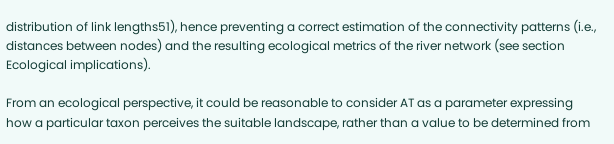distribution of link lengths51), hence preventing a correct estimation of the connectivity patterns (i.e., distances between nodes) and the resulting ecological metrics of the river network (see section Ecological implications).

From an ecological perspective, it could be reasonable to consider AT as a parameter expressing how a particular taxon perceives the suitable landscape, rather than a value to be determined from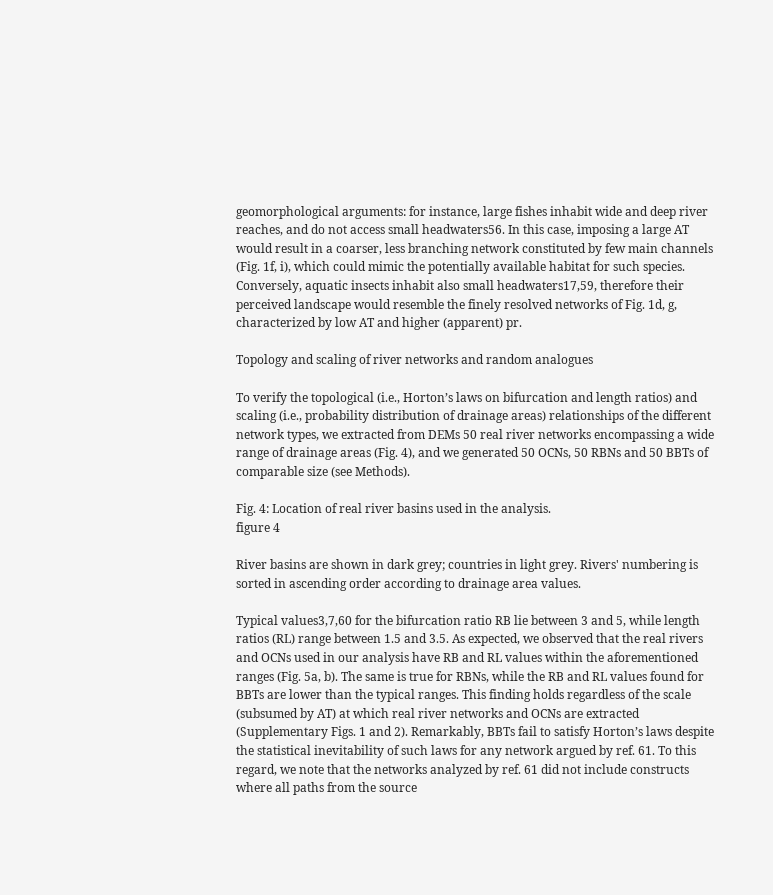geomorphological arguments: for instance, large fishes inhabit wide and deep river reaches, and do not access small headwaters56. In this case, imposing a large AT would result in a coarser, less branching network constituted by few main channels (Fig. 1f, i), which could mimic the potentially available habitat for such species. Conversely, aquatic insects inhabit also small headwaters17,59, therefore their perceived landscape would resemble the finely resolved networks of Fig. 1d, g, characterized by low AT and higher (apparent) pr.

Topology and scaling of river networks and random analogues

To verify the topological (i.e., Horton’s laws on bifurcation and length ratios) and scaling (i.e., probability distribution of drainage areas) relationships of the different network types, we extracted from DEMs 50 real river networks encompassing a wide range of drainage areas (Fig. 4), and we generated 50 OCNs, 50 RBNs and 50 BBTs of comparable size (see Methods).

Fig. 4: Location of real river basins used in the analysis.
figure 4

River basins are shown in dark grey; countries in light grey. Rivers' numbering is sorted in ascending order according to drainage area values.

Typical values3,7,60 for the bifurcation ratio RB lie between 3 and 5, while length ratios (RL) range between 1.5 and 3.5. As expected, we observed that the real rivers and OCNs used in our analysis have RB and RL values within the aforementioned ranges (Fig. 5a, b). The same is true for RBNs, while the RB and RL values found for BBTs are lower than the typical ranges. This finding holds regardless of the scale (subsumed by AT) at which real river networks and OCNs are extracted (Supplementary Figs. 1 and 2). Remarkably, BBTs fail to satisfy Horton’s laws despite the statistical inevitability of such laws for any network argued by ref. 61. To this regard, we note that the networks analyzed by ref. 61 did not include constructs where all paths from the source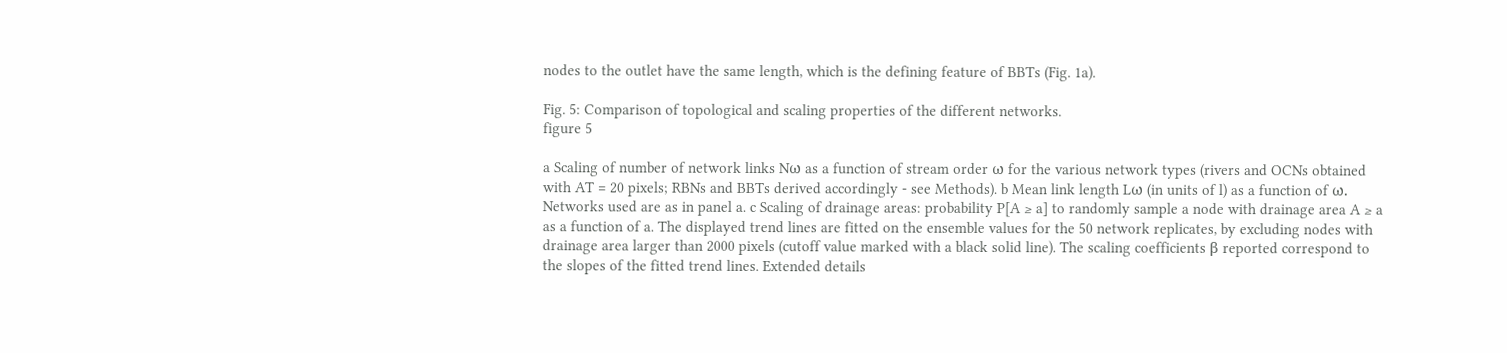nodes to the outlet have the same length, which is the defining feature of BBTs (Fig. 1a).

Fig. 5: Comparison of topological and scaling properties of the different networks.
figure 5

a Scaling of number of network links Nω as a function of stream order ω for the various network types (rivers and OCNs obtained with AT = 20 pixels; RBNs and BBTs derived accordingly - see Methods). b Mean link length Lω (in units of l) as a function of ω. Networks used are as in panel a. c Scaling of drainage areas: probability P[A ≥ a] to randomly sample a node with drainage area A ≥ a as a function of a. The displayed trend lines are fitted on the ensemble values for the 50 network replicates, by excluding nodes with drainage area larger than 2000 pixels (cutoff value marked with a black solid line). The scaling coefficients β reported correspond to the slopes of the fitted trend lines. Extended details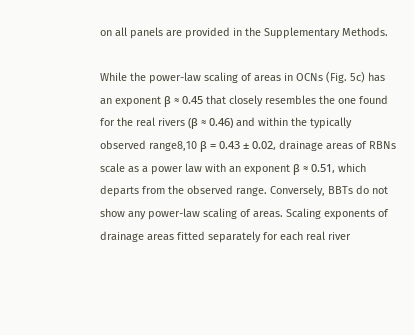on all panels are provided in the Supplementary Methods.

While the power-law scaling of areas in OCNs (Fig. 5c) has an exponent β ≈ 0.45 that closely resembles the one found for the real rivers (β ≈ 0.46) and within the typically observed range8,10 β = 0.43 ± 0.02, drainage areas of RBNs scale as a power law with an exponent β ≈ 0.51, which departs from the observed range. Conversely, BBTs do not show any power-law scaling of areas. Scaling exponents of drainage areas fitted separately for each real river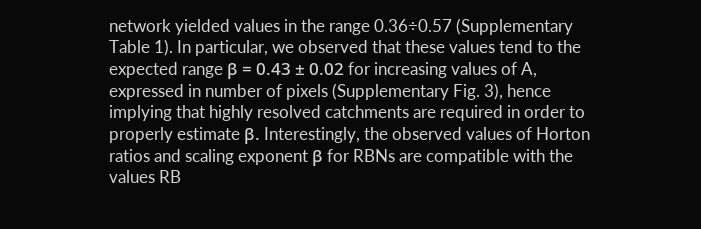network yielded values in the range 0.36÷0.57 (Supplementary Table 1). In particular, we observed that these values tend to the expected range β = 0.43 ± 0.02 for increasing values of A, expressed in number of pixels (Supplementary Fig. 3), hence implying that highly resolved catchments are required in order to properly estimate β. Interestingly, the observed values of Horton ratios and scaling exponent β for RBNs are compatible with the values RB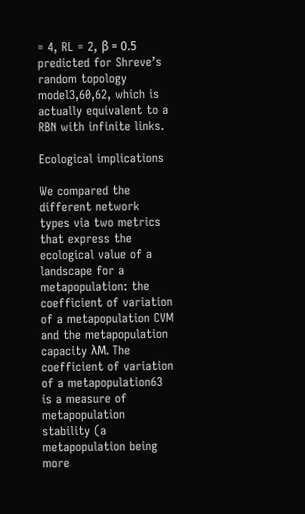= 4, RL = 2, β = 0.5 predicted for Shreve’s random topology model3,60,62, which is actually equivalent to a RBN with infinite links.

Ecological implications

We compared the different network types via two metrics that express the ecological value of a landscape for a metapopulation: the coefficient of variation of a metapopulation CVM and the metapopulation capacity λM. The coefficient of variation of a metapopulation63 is a measure of metapopulation stability (a metapopulation being more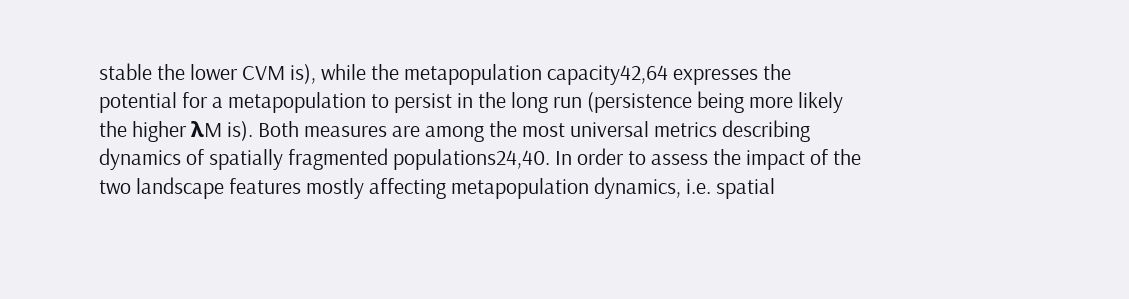stable the lower CVM is), while the metapopulation capacity42,64 expresses the potential for a metapopulation to persist in the long run (persistence being more likely the higher λM is). Both measures are among the most universal metrics describing dynamics of spatially fragmented populations24,40. In order to assess the impact of the two landscape features mostly affecting metapopulation dynamics, i.e. spatial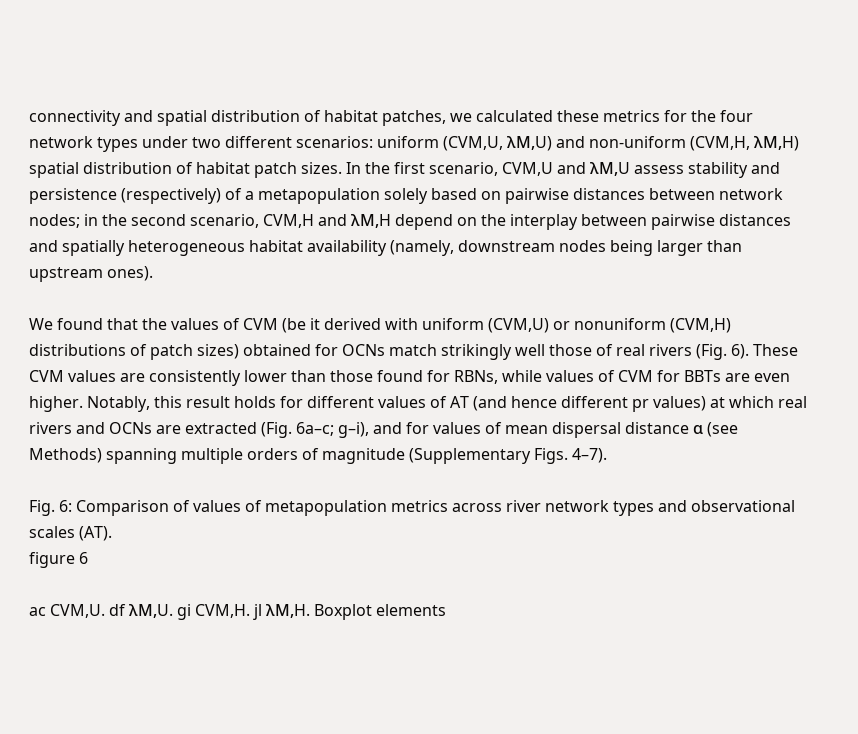connectivity and spatial distribution of habitat patches, we calculated these metrics for the four network types under two different scenarios: uniform (CVM,U, λM,U) and non-uniform (CVM,H, λM,H) spatial distribution of habitat patch sizes. In the first scenario, CVM,U and λM,U assess stability and persistence (respectively) of a metapopulation solely based on pairwise distances between network nodes; in the second scenario, CVM,H and λM,H depend on the interplay between pairwise distances and spatially heterogeneous habitat availability (namely, downstream nodes being larger than upstream ones).

We found that the values of CVM (be it derived with uniform (CVM,U) or nonuniform (CVM,H) distributions of patch sizes) obtained for OCNs match strikingly well those of real rivers (Fig. 6). These CVM values are consistently lower than those found for RBNs, while values of CVM for BBTs are even higher. Notably, this result holds for different values of AT (and hence different pr values) at which real rivers and OCNs are extracted (Fig. 6a–c; g–i), and for values of mean dispersal distance α (see Methods) spanning multiple orders of magnitude (Supplementary Figs. 4–7).

Fig. 6: Comparison of values of metapopulation metrics across river network types and observational scales (AT).
figure 6

ac CVM,U. df λM,U. gi CVM,H. jl λM,H. Boxplot elements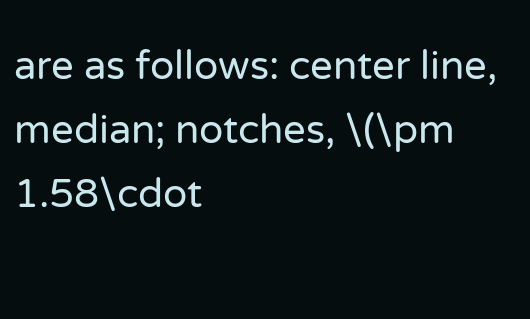are as follows: center line, median; notches, \(\pm 1.58\cdot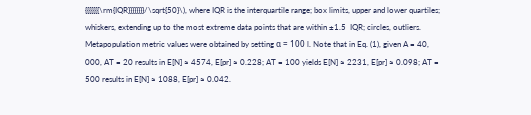{{{{{{{\rm{IQR}}}}}}}}/\sqrt{50}\), where IQR is the interquartile range; box limits, upper and lower quartiles; whiskers, extending up to the most extreme data points that are within ±1.5  IQR; circles, outliers. Metapopulation metric values were obtained by setting α = 100 l. Note that in Eq. (1), given A = 40, 000, AT = 20 results in E[N] ≈ 4574, E[pr] ≈ 0.228; AT = 100 yields E[N] ≈ 2231, E[pr] ≈ 0.098; AT = 500 results in E[N] ≈ 1088, E[pr] ≈ 0.042.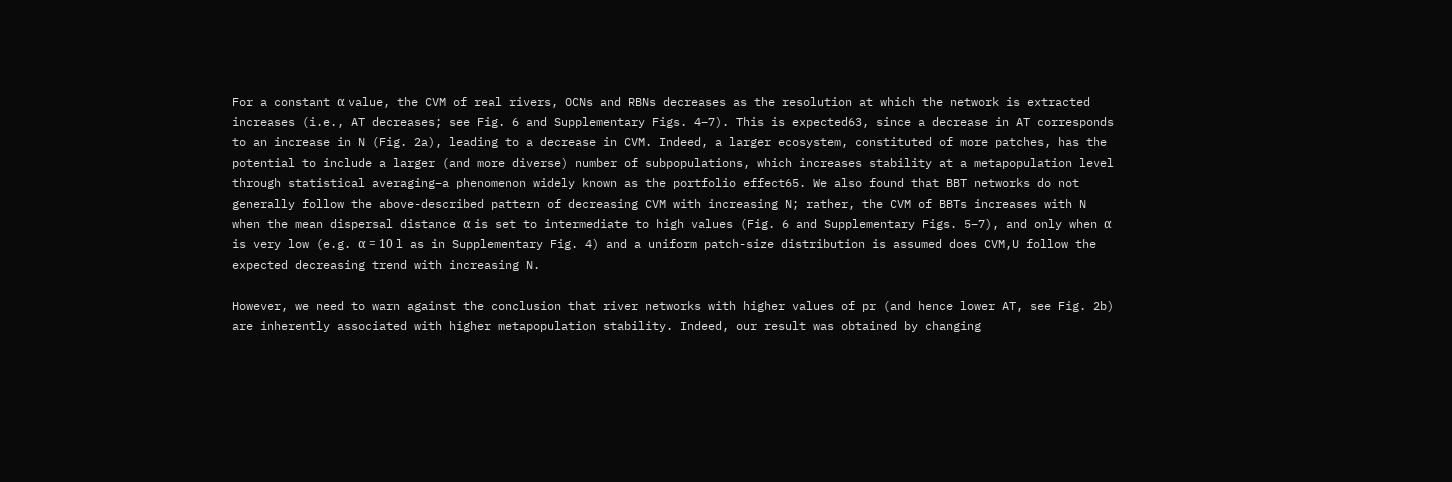For a constant α value, the CVM of real rivers, OCNs and RBNs decreases as the resolution at which the network is extracted increases (i.e., AT decreases; see Fig. 6 and Supplementary Figs. 4–7). This is expected63, since a decrease in AT corresponds to an increase in N (Fig. 2a), leading to a decrease in CVM. Indeed, a larger ecosystem, constituted of more patches, has the potential to include a larger (and more diverse) number of subpopulations, which increases stability at a metapopulation level through statistical averaging–a phenomenon widely known as the portfolio effect65. We also found that BBT networks do not generally follow the above-described pattern of decreasing CVM with increasing N; rather, the CVM of BBTs increases with N when the mean dispersal distance α is set to intermediate to high values (Fig. 6 and Supplementary Figs. 5–7), and only when α is very low (e.g. α = 10 l as in Supplementary Fig. 4) and a uniform patch-size distribution is assumed does CVM,U follow the expected decreasing trend with increasing N.

However, we need to warn against the conclusion that river networks with higher values of pr (and hence lower AT, see Fig. 2b) are inherently associated with higher metapopulation stability. Indeed, our result was obtained by changing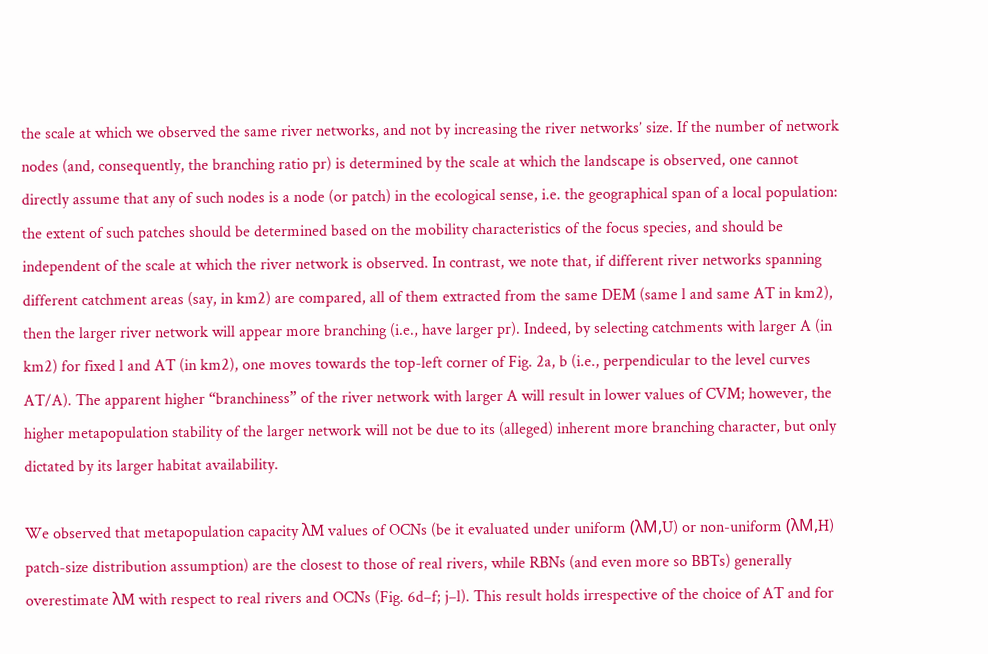the scale at which we observed the same river networks, and not by increasing the river networks’ size. If the number of network nodes (and, consequently, the branching ratio pr) is determined by the scale at which the landscape is observed, one cannot directly assume that any of such nodes is a node (or patch) in the ecological sense, i.e. the geographical span of a local population: the extent of such patches should be determined based on the mobility characteristics of the focus species, and should be independent of the scale at which the river network is observed. In contrast, we note that, if different river networks spanning different catchment areas (say, in km2) are compared, all of them extracted from the same DEM (same l and same AT in km2), then the larger river network will appear more branching (i.e., have larger pr). Indeed, by selecting catchments with larger A (in km2) for fixed l and AT (in km2), one moves towards the top-left corner of Fig. 2a, b (i.e., perpendicular to the level curves AT/A). The apparent higher “branchiness” of the river network with larger A will result in lower values of CVM; however, the higher metapopulation stability of the larger network will not be due to its (alleged) inherent more branching character, but only dictated by its larger habitat availability.

We observed that metapopulation capacity λM values of OCNs (be it evaluated under uniform (λM,U) or non-uniform (λM,H) patch-size distribution assumption) are the closest to those of real rivers, while RBNs (and even more so BBTs) generally overestimate λM with respect to real rivers and OCNs (Fig. 6d–f; j–l). This result holds irrespective of the choice of AT and for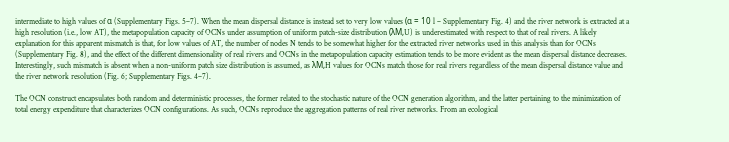intermediate to high values of α (Supplementary Figs. 5–7). When the mean dispersal distance is instead set to very low values (α = 10 l – Supplementary Fig. 4) and the river network is extracted at a high resolution (i.e., low AT), the metapopulation capacity of OCNs under assumption of uniform patch-size distribution (λM,U) is underestimated with respect to that of real rivers. A likely explanation for this apparent mismatch is that, for low values of AT, the number of nodes N tends to be somewhat higher for the extracted river networks used in this analysis than for OCNs (Supplementary Fig. 8), and the effect of the different dimensionality of real rivers and OCNs in the metapopulation capacity estimation tends to be more evident as the mean dispersal distance decreases. Interestingly, such mismatch is absent when a non-uniform patch size distribution is assumed, as λM,H values for OCNs match those for real rivers regardless of the mean dispersal distance value and the river network resolution (Fig. 6; Supplementary Figs. 4–7).

The OCN construct encapsulates both random and deterministic processes, the former related to the stochastic nature of the OCN generation algorithm, and the latter pertaining to the minimization of total energy expenditure that characterizes OCN configurations. As such, OCNs reproduce the aggregation patterns of real river networks. From an ecological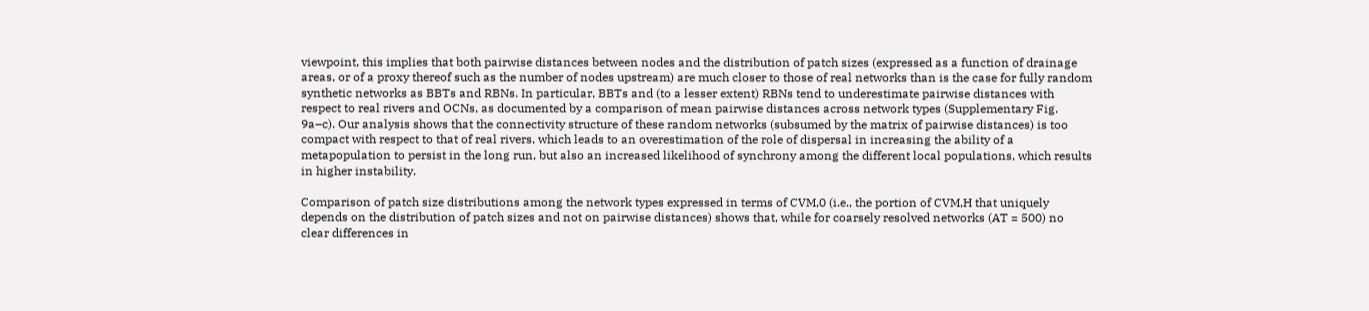viewpoint, this implies that both pairwise distances between nodes and the distribution of patch sizes (expressed as a function of drainage areas, or of a proxy thereof such as the number of nodes upstream) are much closer to those of real networks than is the case for fully random synthetic networks as BBTs and RBNs. In particular, BBTs and (to a lesser extent) RBNs tend to underestimate pairwise distances with respect to real rivers and OCNs, as documented by a comparison of mean pairwise distances across network types (Supplementary Fig. 9a–c). Our analysis shows that the connectivity structure of these random networks (subsumed by the matrix of pairwise distances) is too compact with respect to that of real rivers, which leads to an overestimation of the role of dispersal in increasing the ability of a metapopulation to persist in the long run, but also an increased likelihood of synchrony among the different local populations, which results in higher instability.

Comparison of patch size distributions among the network types expressed in terms of CVM,0 (i.e., the portion of CVM,H that uniquely depends on the distribution of patch sizes and not on pairwise distances) shows that, while for coarsely resolved networks (AT = 500) no clear differences in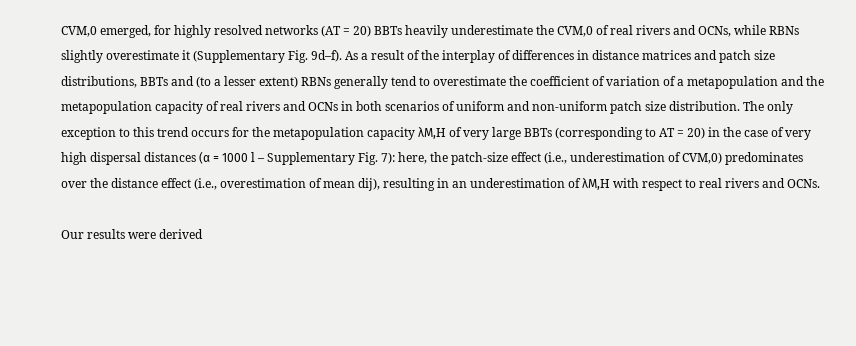CVM,0 emerged, for highly resolved networks (AT = 20) BBTs heavily underestimate the CVM,0 of real rivers and OCNs, while RBNs slightly overestimate it (Supplementary Fig. 9d–f). As a result of the interplay of differences in distance matrices and patch size distributions, BBTs and (to a lesser extent) RBNs generally tend to overestimate the coefficient of variation of a metapopulation and the metapopulation capacity of real rivers and OCNs in both scenarios of uniform and non-uniform patch size distribution. The only exception to this trend occurs for the metapopulation capacity λM,H of very large BBTs (corresponding to AT = 20) in the case of very high dispersal distances (α = 1000 l – Supplementary Fig. 7): here, the patch-size effect (i.e., underestimation of CVM,0) predominates over the distance effect (i.e., overestimation of mean dij), resulting in an underestimation of λM,H with respect to real rivers and OCNs.

Our results were derived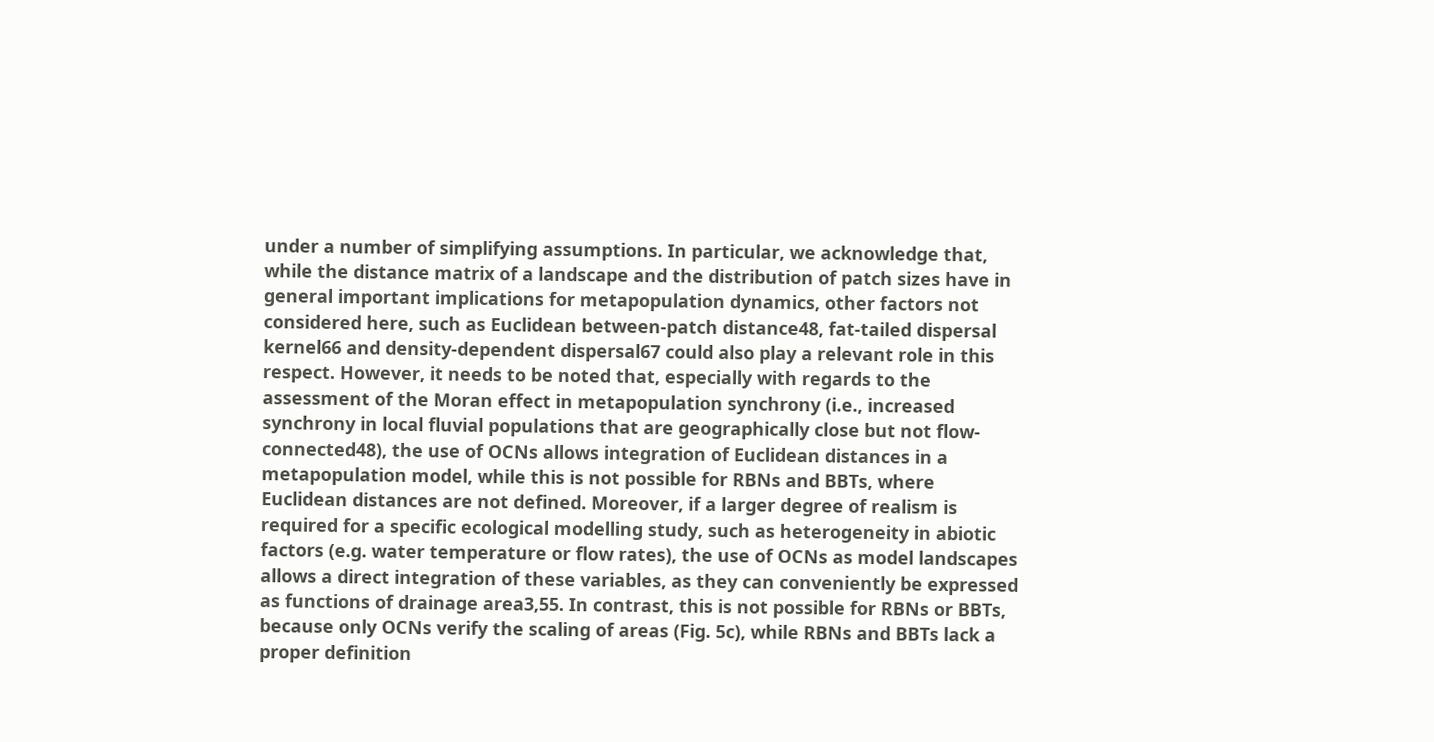under a number of simplifying assumptions. In particular, we acknowledge that, while the distance matrix of a landscape and the distribution of patch sizes have in general important implications for metapopulation dynamics, other factors not considered here, such as Euclidean between-patch distance48, fat-tailed dispersal kernel66 and density-dependent dispersal67 could also play a relevant role in this respect. However, it needs to be noted that, especially with regards to the assessment of the Moran effect in metapopulation synchrony (i.e., increased synchrony in local fluvial populations that are geographically close but not flow-connected48), the use of OCNs allows integration of Euclidean distances in a metapopulation model, while this is not possible for RBNs and BBTs, where Euclidean distances are not defined. Moreover, if a larger degree of realism is required for a specific ecological modelling study, such as heterogeneity in abiotic factors (e.g. water temperature or flow rates), the use of OCNs as model landscapes allows a direct integration of these variables, as they can conveniently be expressed as functions of drainage area3,55. In contrast, this is not possible for RBNs or BBTs, because only OCNs verify the scaling of areas (Fig. 5c), while RBNs and BBTs lack a proper definition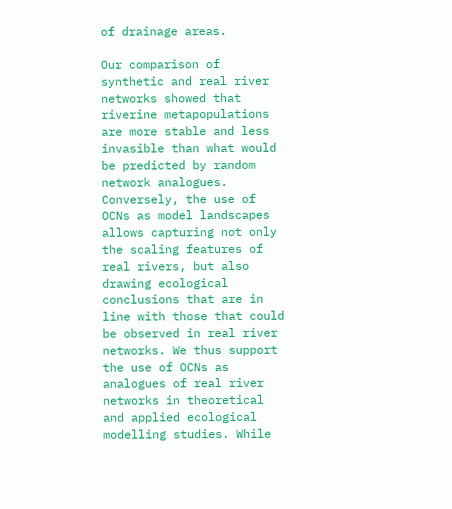of drainage areas.

Our comparison of synthetic and real river networks showed that riverine metapopulations are more stable and less invasible than what would be predicted by random network analogues. Conversely, the use of OCNs as model landscapes allows capturing not only the scaling features of real rivers, but also drawing ecological conclusions that are in line with those that could be observed in real river networks. We thus support the use of OCNs as analogues of real river networks in theoretical and applied ecological modelling studies. While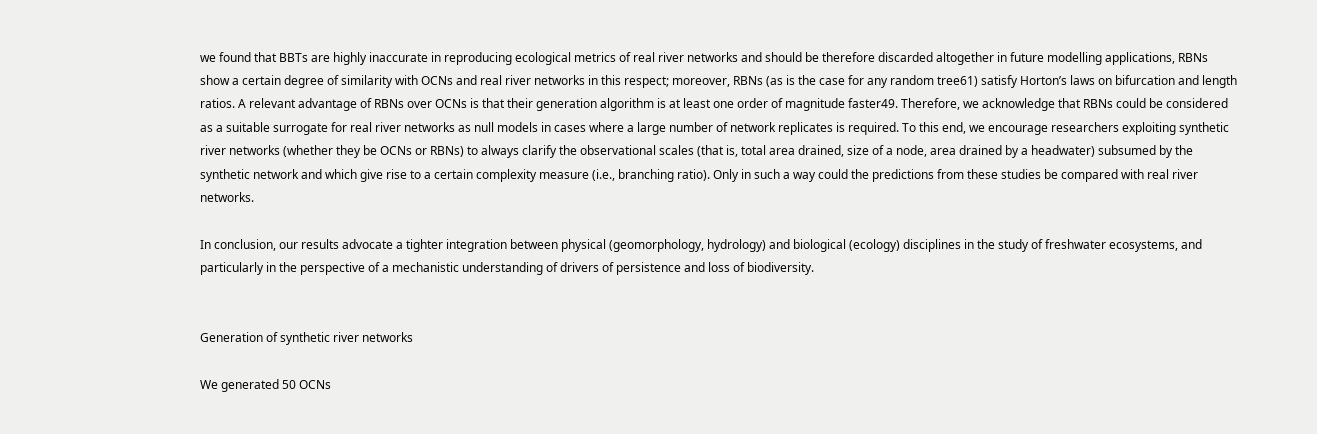we found that BBTs are highly inaccurate in reproducing ecological metrics of real river networks and should be therefore discarded altogether in future modelling applications, RBNs show a certain degree of similarity with OCNs and real river networks in this respect; moreover, RBNs (as is the case for any random tree61) satisfy Horton’s laws on bifurcation and length ratios. A relevant advantage of RBNs over OCNs is that their generation algorithm is at least one order of magnitude faster49. Therefore, we acknowledge that RBNs could be considered as a suitable surrogate for real river networks as null models in cases where a large number of network replicates is required. To this end, we encourage researchers exploiting synthetic river networks (whether they be OCNs or RBNs) to always clarify the observational scales (that is, total area drained, size of a node, area drained by a headwater) subsumed by the synthetic network and which give rise to a certain complexity measure (i.e., branching ratio). Only in such a way could the predictions from these studies be compared with real river networks.

In conclusion, our results advocate a tighter integration between physical (geomorphology, hydrology) and biological (ecology) disciplines in the study of freshwater ecosystems, and particularly in the perspective of a mechanistic understanding of drivers of persistence and loss of biodiversity.


Generation of synthetic river networks

We generated 50 OCNs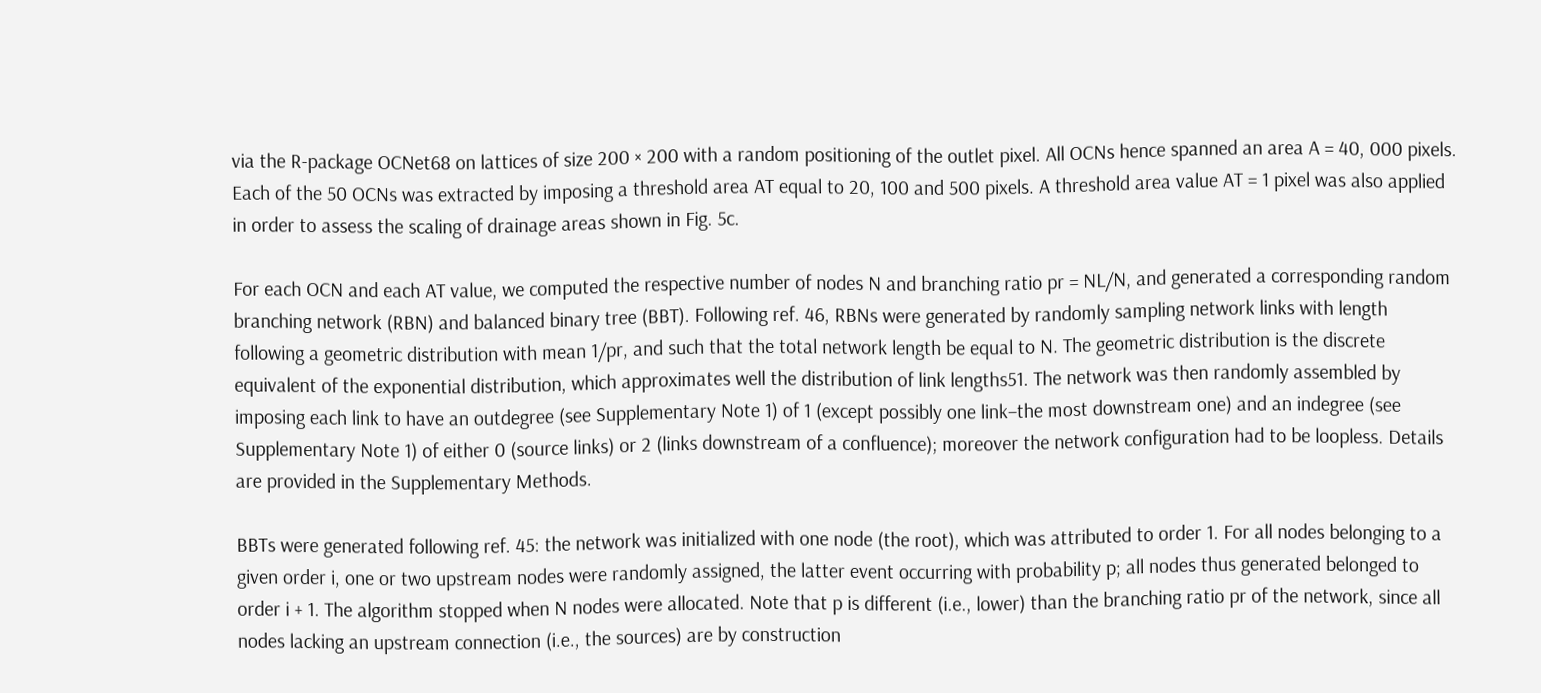via the R-package OCNet68 on lattices of size 200 × 200 with a random positioning of the outlet pixel. All OCNs hence spanned an area A = 40, 000 pixels. Each of the 50 OCNs was extracted by imposing a threshold area AT equal to 20, 100 and 500 pixels. A threshold area value AT = 1 pixel was also applied in order to assess the scaling of drainage areas shown in Fig. 5c.

For each OCN and each AT value, we computed the respective number of nodes N and branching ratio pr = NL/N, and generated a corresponding random branching network (RBN) and balanced binary tree (BBT). Following ref. 46, RBNs were generated by randomly sampling network links with length following a geometric distribution with mean 1/pr, and such that the total network length be equal to N. The geometric distribution is the discrete equivalent of the exponential distribution, which approximates well the distribution of link lengths51. The network was then randomly assembled by imposing each link to have an outdegree (see Supplementary Note 1) of 1 (except possibly one link–the most downstream one) and an indegree (see Supplementary Note 1) of either 0 (source links) or 2 (links downstream of a confluence); moreover the network configuration had to be loopless. Details are provided in the Supplementary Methods.

BBTs were generated following ref. 45: the network was initialized with one node (the root), which was attributed to order 1. For all nodes belonging to a given order i, one or two upstream nodes were randomly assigned, the latter event occurring with probability p; all nodes thus generated belonged to order i + 1. The algorithm stopped when N nodes were allocated. Note that p is different (i.e., lower) than the branching ratio pr of the network, since all nodes lacking an upstream connection (i.e., the sources) are by construction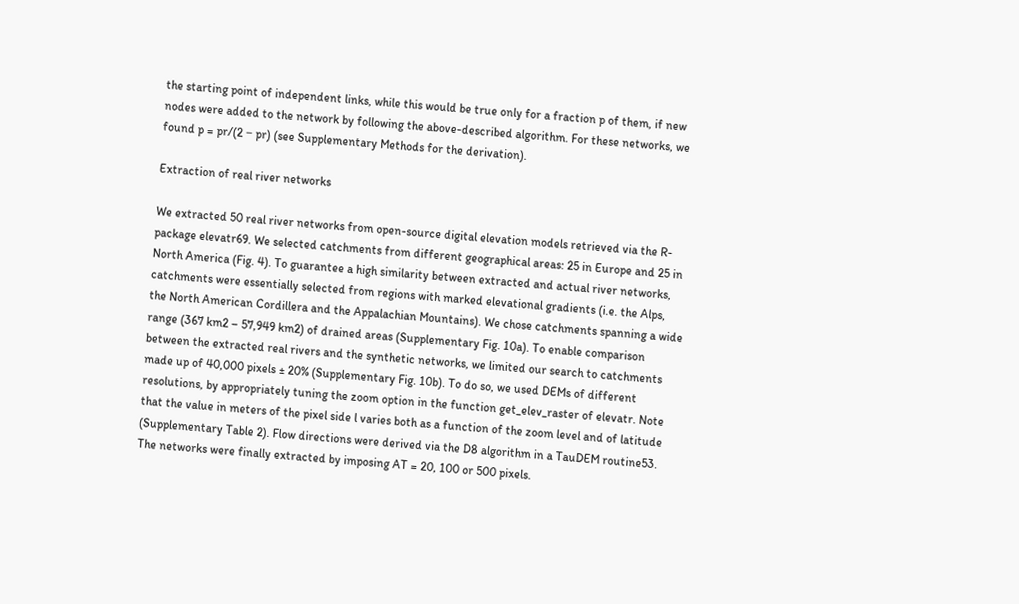the starting point of independent links, while this would be true only for a fraction p of them, if new nodes were added to the network by following the above-described algorithm. For these networks, we found p = pr/(2 − pr) (see Supplementary Methods for the derivation).

Extraction of real river networks

We extracted 50 real river networks from open-source digital elevation models retrieved via the R-package elevatr69. We selected catchments from different geographical areas: 25 in Europe and 25 in North America (Fig. 4). To guarantee a high similarity between extracted and actual river networks, catchments were essentially selected from regions with marked elevational gradients (i.e. the Alps, the North American Cordillera and the Appalachian Mountains). We chose catchments spanning a wide range (367 km2 – 57,949 km2) of drained areas (Supplementary Fig. 10a). To enable comparison between the extracted real rivers and the synthetic networks, we limited our search to catchments made up of 40,000 pixels ± 20% (Supplementary Fig. 10b). To do so, we used DEMs of different resolutions, by appropriately tuning the zoom option in the function get_elev_raster of elevatr. Note that the value in meters of the pixel side l varies both as a function of the zoom level and of latitude (Supplementary Table 2). Flow directions were derived via the D8 algorithm in a TauDEM routine53. The networks were finally extracted by imposing AT = 20, 100 or 500 pixels.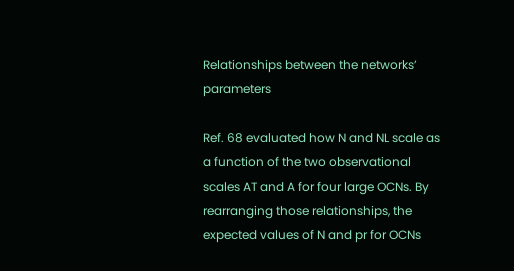Relationships between the networks’ parameters

Ref. 68 evaluated how N and NL scale as a function of the two observational scales AT and A for four large OCNs. By rearranging those relationships, the expected values of N and pr for OCNs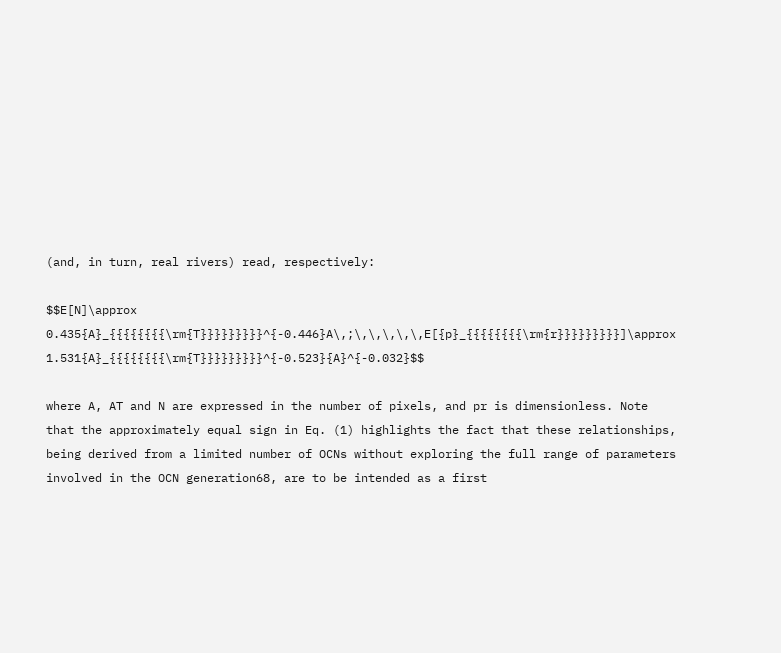(and, in turn, real rivers) read, respectively:

$$E[N]\approx 0.435{A}_{{{{{{{{\rm{T}}}}}}}}}^{-0.446}A\,;\,\,\,\,\,E[{p}_{{{{{{{{\rm{r}}}}}}}}}]\approx 1.531{A}_{{{{{{{{\rm{T}}}}}}}}}^{-0.523}{A}^{-0.032}$$

where A, AT and N are expressed in the number of pixels, and pr is dimensionless. Note that the approximately equal sign in Eq. (1) highlights the fact that these relationships, being derived from a limited number of OCNs without exploring the full range of parameters involved in the OCN generation68, are to be intended as a first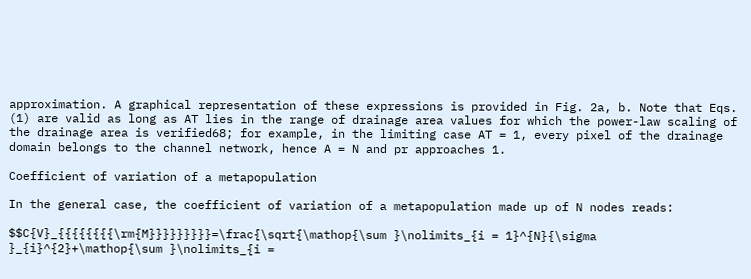approximation. A graphical representation of these expressions is provided in Fig. 2a, b. Note that Eqs. (1) are valid as long as AT lies in the range of drainage area values for which the power-law scaling of the drainage area is verified68; for example, in the limiting case AT = 1, every pixel of the drainage domain belongs to the channel network, hence A = N and pr approaches 1.

Coefficient of variation of a metapopulation

In the general case, the coefficient of variation of a metapopulation made up of N nodes reads:

$$C{V}_{{{{{{{{\rm{M}}}}}}}}}=\frac{\sqrt{\mathop{\sum }\nolimits_{i = 1}^{N}{\sigma }_{i}^{2}+\mathop{\sum }\nolimits_{i =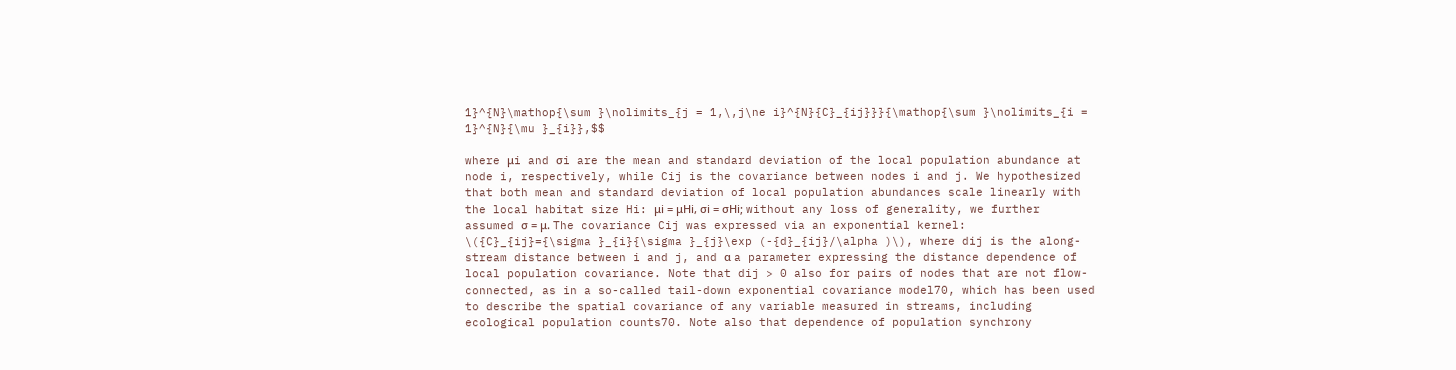1}^{N}\mathop{\sum }\nolimits_{j = 1,\,j\ne i}^{N}{C}_{ij}}}{\mathop{\sum }\nolimits_{i = 1}^{N}{\mu }_{i}},$$

where μi and σi are the mean and standard deviation of the local population abundance at node i, respectively, while Cij is the covariance between nodes i and j. We hypothesized that both mean and standard deviation of local population abundances scale linearly with the local habitat size Hi: μi = μHi, σi = σHi; without any loss of generality, we further assumed σ = μ. The covariance Cij was expressed via an exponential kernel: \({C}_{ij}={\sigma }_{i}{\sigma }_{j}\exp (-{d}_{ij}/\alpha )\), where dij is the along-stream distance between i and j, and α a parameter expressing the distance dependence of local population covariance. Note that dij > 0 also for pairs of nodes that are not flow-connected, as in a so-called tail-down exponential covariance model70, which has been used to describe the spatial covariance of any variable measured in streams, including ecological population counts70. Note also that dependence of population synchrony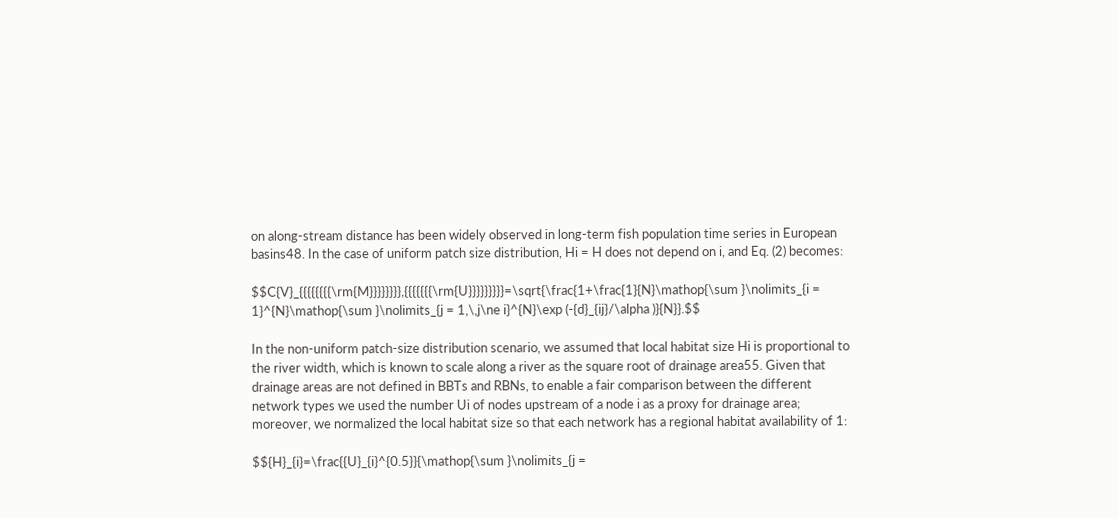on along-stream distance has been widely observed in long-term fish population time series in European basins48. In the case of uniform patch size distribution, Hi = H does not depend on i, and Eq. (2) becomes:

$$C{V}_{{{{{{{{\rm{M}}}}}}}},{{{{{{{\rm{U}}}}}}}}}=\sqrt{\frac{1+\frac{1}{N}\mathop{\sum }\nolimits_{i = 1}^{N}\mathop{\sum }\nolimits_{j = 1,\,j\ne i}^{N}\exp (-{d}_{ij}/\alpha )}{N}}.$$

In the non-uniform patch-size distribution scenario, we assumed that local habitat size Hi is proportional to the river width, which is known to scale along a river as the square root of drainage area55. Given that drainage areas are not defined in BBTs and RBNs, to enable a fair comparison between the different network types we used the number Ui of nodes upstream of a node i as a proxy for drainage area; moreover, we normalized the local habitat size so that each network has a regional habitat availability of 1:

$${H}_{i}=\frac{{U}_{i}^{0.5}}{\mathop{\sum }\nolimits_{j =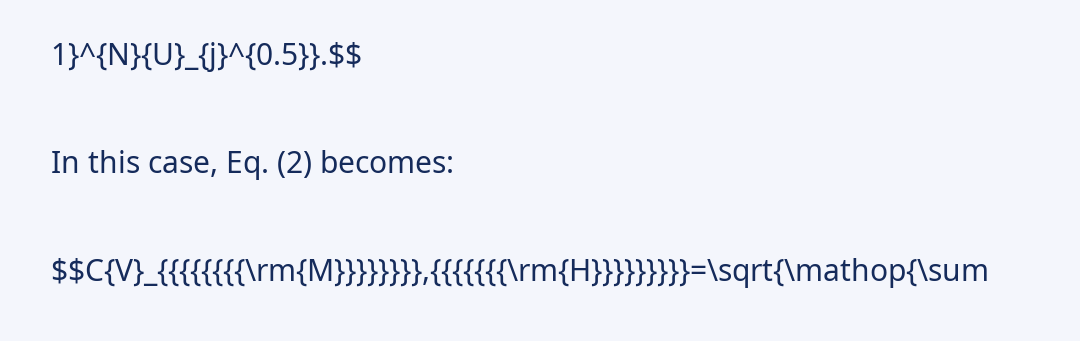1}^{N}{U}_{j}^{0.5}}.$$

In this case, Eq. (2) becomes:

$$C{V}_{{{{{{{{\rm{M}}}}}}}},{{{{{{{\rm{H}}}}}}}}}=\sqrt{\mathop{\sum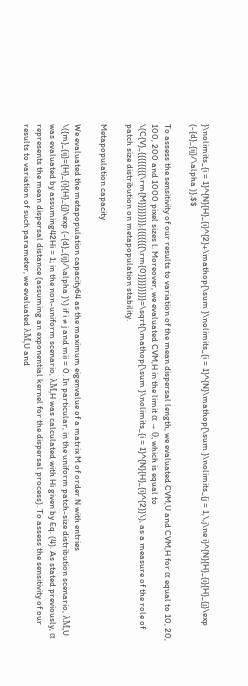}\nolimits_{i = 1}^{N}{H}_{i}^{2}+\mathop{\sum }\nolimits_{i = 1}^{N}\mathop{\sum }\nolimits_{j = 1,\,j\ne i}^{N}{H}_{i}{H}_{j}\exp (-{d}_{ij}/\alpha )}.$$

To assess the sensitivity of our results to variation of the mean dispersal length, we evaluated CVM,U and CVM,H for α equal to 10, 20, 100, 200 and 1000 pixel sizes l. Moreover, we evaluated CVM,H in the limit α → 0, which is equal to \(C{V}_{{{{{{{{\rm{M}}}}}}}},{{{{{{{\rm{0}}}}}}}}}=\sqrt{\mathop{\sum }\nolimits_{i = 1}^{N}{H}_{i}^{2}}\), as a measure of the role of patch size distribution on metapopulation stability.

Metapopulation capacity

We evaluated the metapopulation capacity64 as the maximum eigenvalue of a matrix M of order N with entries \({m}_{ij}={H}_{i}{H}_{j}\exp (-{d}_{ij}/\alpha )\) if i ≠ j and mii = 0. In particular, in the uniform patch-size distribution scenario, λM,U was evaluated by assuming42Hi = 1; in the non-uniform scenario, λM,H was calculated with Hi given by Eq. (4). As stated previously, α represents the mean dispersal distance (assuming an exponential kernel for the dispersal process). To assess the sensitivity of our results to variation of such parameter, we evaluated λM,U and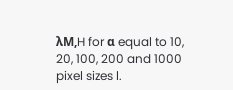λM,H for α equal to 10, 20, 100, 200 and 1000 pixel sizes l.